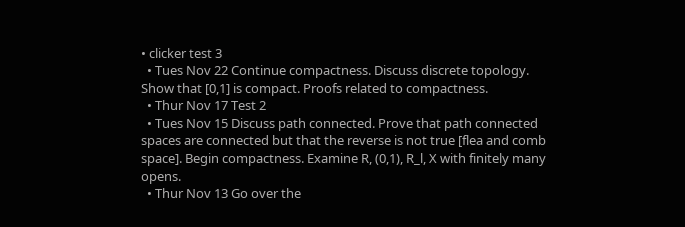• clicker test 3
  • Tues Nov 22 Continue compactness. Discuss discrete topology. Show that [0,1] is compact. Proofs related to compactness.
  • Thur Nov 17 Test 2
  • Tues Nov 15 Discuss path connected. Prove that path connected spaces are connected but that the reverse is not true [flea and comb space]. Begin compactness. Examine R, (0,1), R_l, X with finitely many opens.
  • Thur Nov 13 Go over the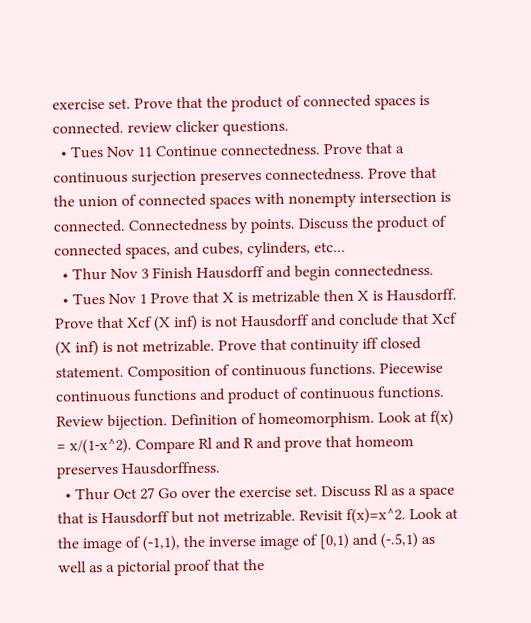exercise set. Prove that the product of connected spaces is connected. review clicker questions.
  • Tues Nov 11 Continue connectedness. Prove that a continuous surjection preserves connectedness. Prove that the union of connected spaces with nonempty intersection is connected. Connectedness by points. Discuss the product of connected spaces, and cubes, cylinders, etc...
  • Thur Nov 3 Finish Hausdorff and begin connectedness.
  • Tues Nov 1 Prove that X is metrizable then X is Hausdorff. Prove that Xcf (X inf) is not Hausdorff and conclude that Xcf (X inf) is not metrizable. Prove that continuity iff closed statement. Composition of continuous functions. Piecewise continuous functions and product of continuous functions. Review bijection. Definition of homeomorphism. Look at f(x) = x/(1-x^2). Compare Rl and R and prove that homeom preserves Hausdorffness.
  • Thur Oct 27 Go over the exercise set. Discuss Rl as a space that is Hausdorff but not metrizable. Revisit f(x)=x^2. Look at the image of (-1,1), the inverse image of [0,1) and (-.5,1) as well as a pictorial proof that the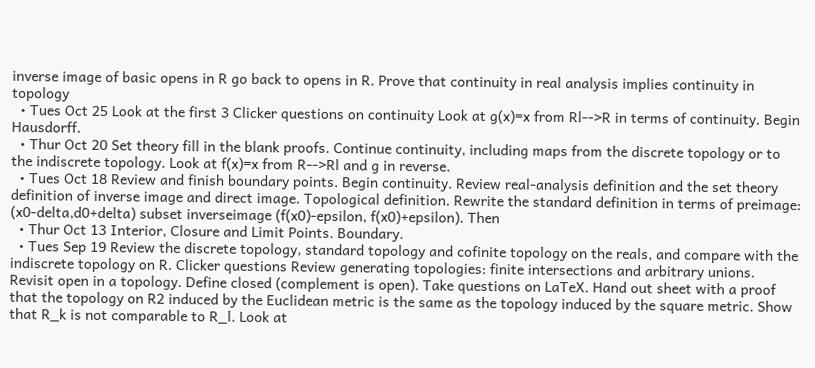inverse image of basic opens in R go back to opens in R. Prove that continuity in real analysis implies continuity in topology
  • Tues Oct 25 Look at the first 3 Clicker questions on continuity Look at g(x)=x from Rl-->R in terms of continuity. Begin Hausdorff.
  • Thur Oct 20 Set theory fill in the blank proofs. Continue continuity, including maps from the discrete topology or to the indiscrete topology. Look at f(x)=x from R-->Rl and g in reverse.
  • Tues Oct 18 Review and finish boundary points. Begin continuity. Review real-analysis definition and the set theory definition of inverse image and direct image. Topological definition. Rewrite the standard definition in terms of preimage: (x0-delta,d0+delta) subset inverseimage (f(x0)-epsilon, f(x0)+epsilon). Then
  • Thur Oct 13 Interior, Closure and Limit Points. Boundary.
  • Tues Sep 19 Review the discrete topology, standard topology and cofinite topology on the reals, and compare with the indiscrete topology on R. Clicker questions Review generating topologies: finite intersections and arbitrary unions. Revisit open in a topology. Define closed (complement is open). Take questions on LaTeX. Hand out sheet with a proof that the topology on R2 induced by the Euclidean metric is the same as the topology induced by the square metric. Show that R_k is not comparable to R_l. Look at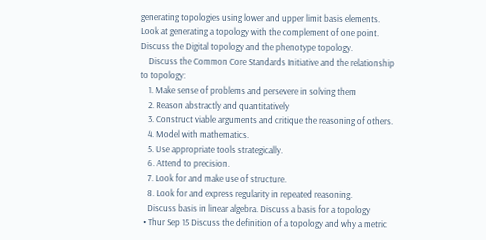generating topologies using lower and upper limit basis elements. Look at generating a topology with the complement of one point. Discuss the Digital topology and the phenotype topology.
    Discuss the Common Core Standards Initiative and the relationship to topology:
    1. Make sense of problems and persevere in solving them
    2. Reason abstractly and quantitatively
    3. Construct viable arguments and critique the reasoning of others.
    4. Model with mathematics.
    5. Use appropriate tools strategically.
    6. Attend to precision.
    7. Look for and make use of structure.
    8. Look for and express regularity in repeated reasoning.
    Discuss basis in linear algebra. Discuss a basis for a topology
  • Thur Sep 15 Discuss the definition of a topology and why a metric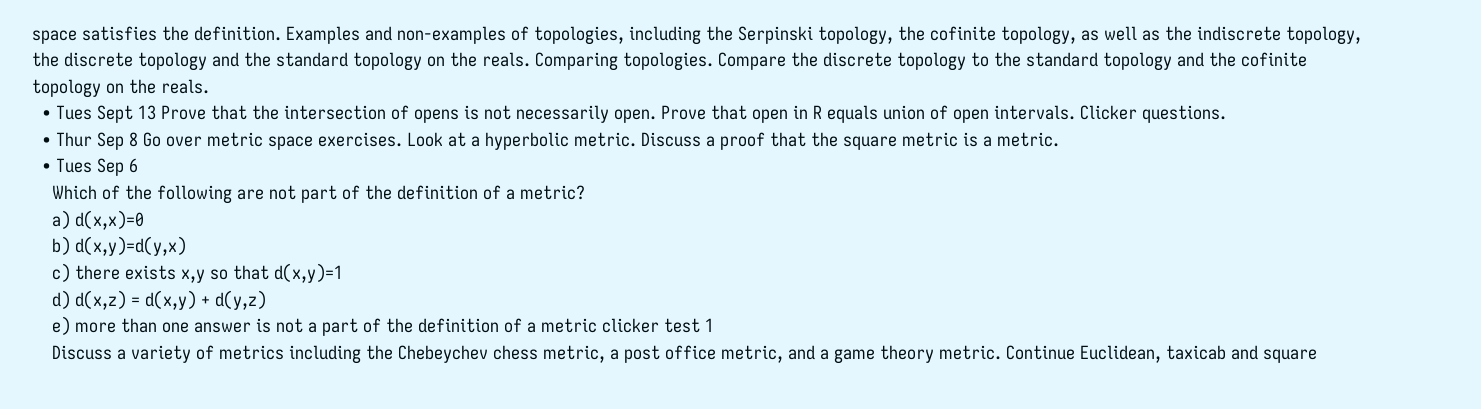space satisfies the definition. Examples and non-examples of topologies, including the Serpinski topology, the cofinite topology, as well as the indiscrete topology, the discrete topology and the standard topology on the reals. Comparing topologies. Compare the discrete topology to the standard topology and the cofinite topology on the reals.
  • Tues Sept 13 Prove that the intersection of opens is not necessarily open. Prove that open in R equals union of open intervals. Clicker questions.
  • Thur Sep 8 Go over metric space exercises. Look at a hyperbolic metric. Discuss a proof that the square metric is a metric.
  • Tues Sep 6
    Which of the following are not part of the definition of a metric?
    a) d(x,x)=0
    b) d(x,y)=d(y,x)
    c) there exists x,y so that d(x,y)=1
    d) d(x,z) = d(x,y) + d(y,z)
    e) more than one answer is not a part of the definition of a metric clicker test 1
    Discuss a variety of metrics including the Chebeychev chess metric, a post office metric, and a game theory metric. Continue Euclidean, taxicab and square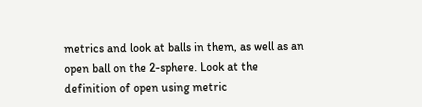metrics and look at balls in them, as well as an open ball on the 2-sphere. Look at the definition of open using metric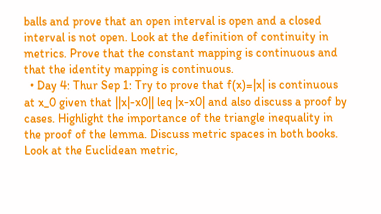balls and prove that an open interval is open and a closed interval is not open. Look at the definition of continuity in metrics. Prove that the constant mapping is continuous and that the identity mapping is continuous.
  • Day 4: Thur Sep 1: Try to prove that f(x)=|x| is continuous at x_0 given that ||x|-x0|| leq |x-x0| and also discuss a proof by cases. Highlight the importance of the triangle inequality in the proof of the lemma. Discuss metric spaces in both books. Look at the Euclidean metric,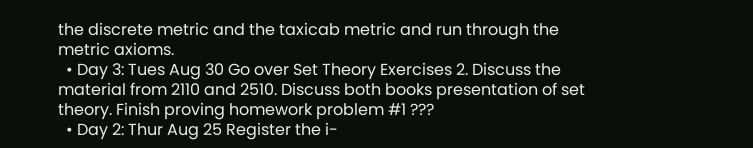the discrete metric and the taxicab metric and run through the metric axioms.
  • Day 3: Tues Aug 30 Go over Set Theory Exercises 2. Discuss the material from 2110 and 2510. Discuss both books presentation of set theory. Finish proving homework problem #1 ???
  • Day 2: Thur Aug 25 Register the i-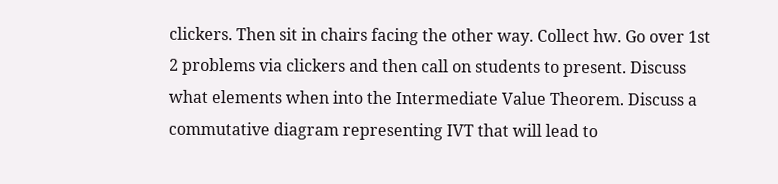clickers. Then sit in chairs facing the other way. Collect hw. Go over 1st 2 problems via clickers and then call on students to present. Discuss what elements when into the Intermediate Value Theorem. Discuss a commutative diagram representing IVT that will lead to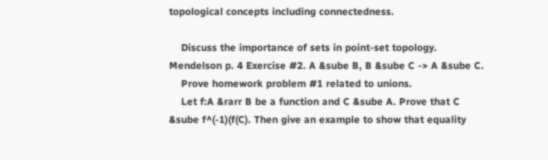topological concepts including connectedness.

    Discuss the importance of sets in point-set topology. Mendelson p. 4 Exercise #2. A &sube B, B &sube C -> A &sube C.
    Prove homework problem #1 related to unions.
    Let f:A &rarr B be a function and C &sube A. Prove that C &sube f^(-1)(f(C). Then give an example to show that equality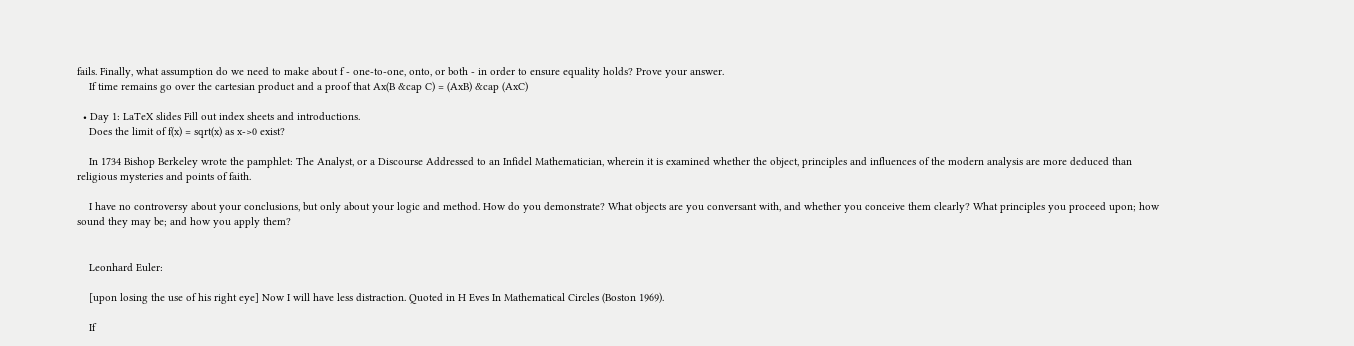fails. Finally, what assumption do we need to make about f - one-to-one, onto, or both - in order to ensure equality holds? Prove your answer.
    If time remains go over the cartesian product and a proof that Ax(B &cap C) = (AxB) &cap (AxC)

  • Day 1: LaTeX slides Fill out index sheets and introductions.
    Does the limit of f(x) = sqrt(x) as x->0 exist?

    In 1734 Bishop Berkeley wrote the pamphlet: The Analyst, or a Discourse Addressed to an Infidel Mathematician, wherein it is examined whether the object, principles and influences of the modern analysis are more deduced than religious mysteries and points of faith.

    I have no controversy about your conclusions, but only about your logic and method. How do you demonstrate? What objects are you conversant with, and whether you conceive them clearly? What principles you proceed upon; how sound they may be; and how you apply them?


    Leonhard Euler:

    [upon losing the use of his right eye] Now I will have less distraction. Quoted in H Eves In Mathematical Circles (Boston 1969).

    If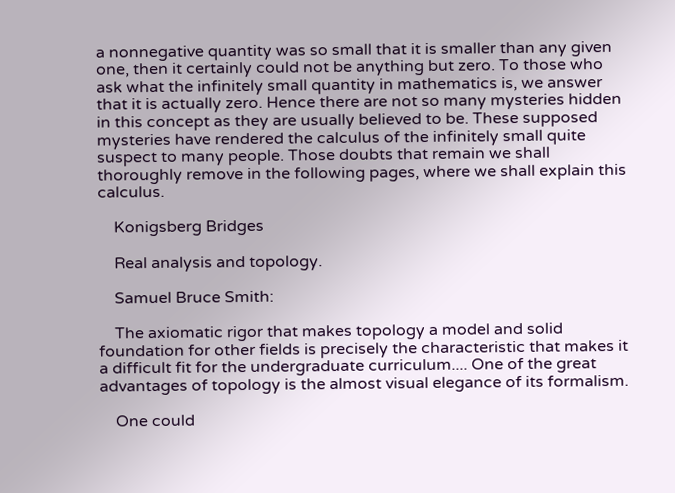a nonnegative quantity was so small that it is smaller than any given one, then it certainly could not be anything but zero. To those who ask what the infinitely small quantity in mathematics is, we answer that it is actually zero. Hence there are not so many mysteries hidden in this concept as they are usually believed to be. These supposed mysteries have rendered the calculus of the infinitely small quite suspect to many people. Those doubts that remain we shall thoroughly remove in the following pages, where we shall explain this calculus.

    Konigsberg Bridges

    Real analysis and topology.

    Samuel Bruce Smith:

    The axiomatic rigor that makes topology a model and solid foundation for other fields is precisely the characteristic that makes it a difficult fit for the undergraduate curriculum.... One of the great advantages of topology is the almost visual elegance of its formalism.

    One could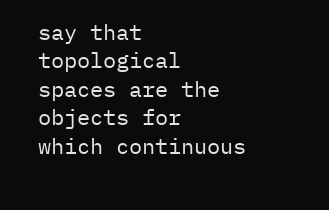say that topological spaces are the objects for which continuous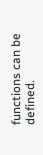functions can be defined.